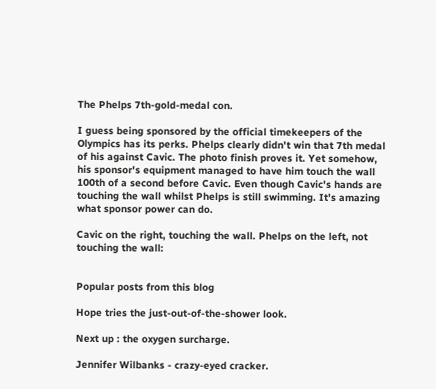The Phelps 7th-gold-medal con.

I guess being sponsored by the official timekeepers of the Olympics has its perks. Phelps clearly didn't win that 7th medal of his against Cavic. The photo finish proves it. Yet somehow, his sponsor's equipment managed to have him touch the wall 100th of a second before Cavic. Even though Cavic's hands are touching the wall whilst Phelps is still swimming. It's amazing what sponsor power can do.

Cavic on the right, touching the wall. Phelps on the left, not touching the wall:


Popular posts from this blog

Hope tries the just-out-of-the-shower look.

Next up : the oxygen surcharge.

Jennifer Wilbanks - crazy-eyed cracker.